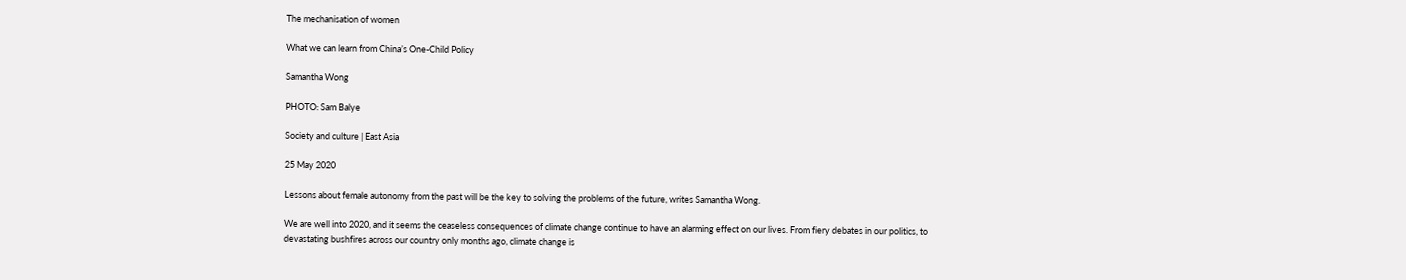The mechanisation of women

What we can learn from China’s One-Child Policy

Samantha Wong

PHOTO: Sam Balye

Society and culture | East Asia

25 May 2020

Lessons about female autonomy from the past will be the key to solving the problems of the future, writes Samantha Wong.

We are well into 2020, and it seems the ceaseless consequences of climate change continue to have an alarming effect on our lives. From fiery debates in our politics, to devastating bushfires across our country only months ago, climate change is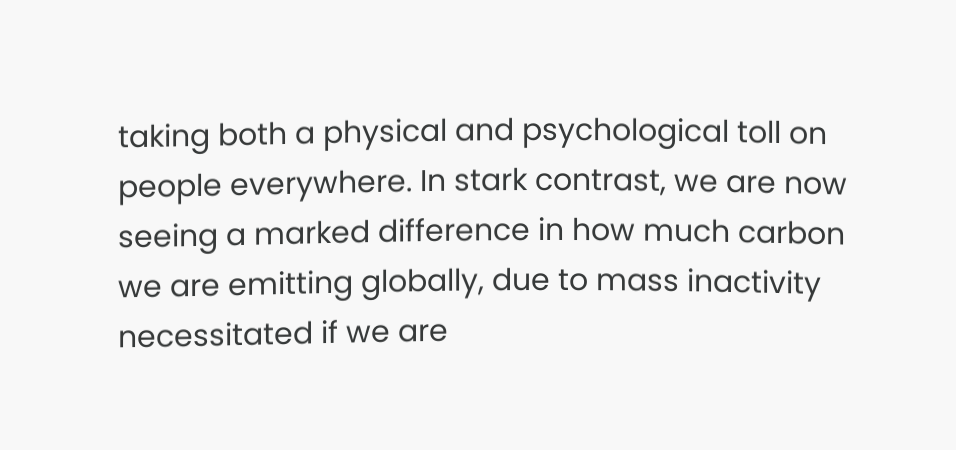taking both a physical and psychological toll on people everywhere. In stark contrast, we are now seeing a marked difference in how much carbon we are emitting globally, due to mass inactivity necessitated if we are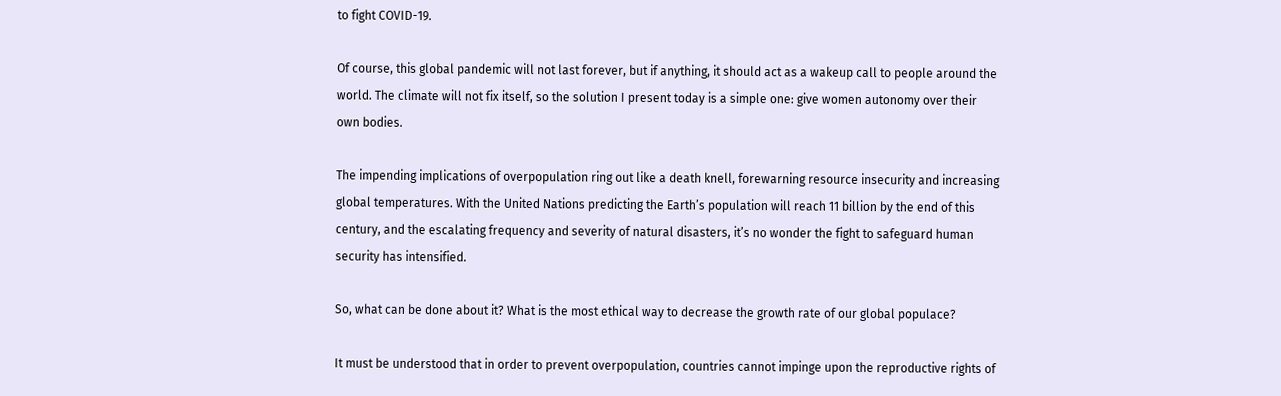to fight COVID-19.

Of course, this global pandemic will not last forever, but if anything, it should act as a wakeup call to people around the world. The climate will not fix itself, so the solution I present today is a simple one: give women autonomy over their own bodies.

The impending implications of overpopulation ring out like a death knell, forewarning resource insecurity and increasing global temperatures. With the United Nations predicting the Earth’s population will reach 11 billion by the end of this century, and the escalating frequency and severity of natural disasters, it’s no wonder the fight to safeguard human security has intensified.

So, what can be done about it? What is the most ethical way to decrease the growth rate of our global populace?

It must be understood that in order to prevent overpopulation, countries cannot impinge upon the reproductive rights of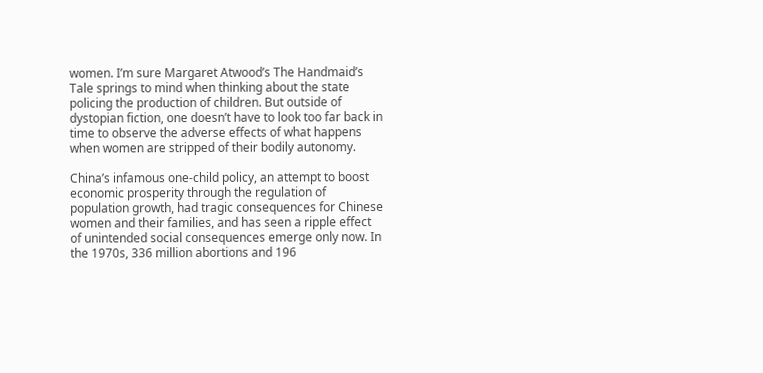women. I’m sure Margaret Atwood’s The Handmaid’s Tale springs to mind when thinking about the state policing the production of children. But outside of dystopian fiction, one doesn’t have to look too far back in time to observe the adverse effects of what happens when women are stripped of their bodily autonomy.

China’s infamous one-child policy, an attempt to boost economic prosperity through the regulation of population growth, had tragic consequences for Chinese women and their families, and has seen a ripple effect of unintended social consequences emerge only now. In the 1970s, 336 million abortions and 196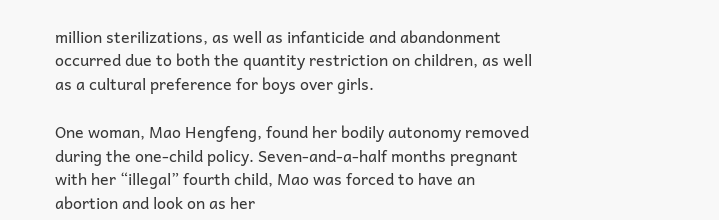million sterilizations, as well as infanticide and abandonment occurred due to both the quantity restriction on children, as well as a cultural preference for boys over girls.

One woman, Mao Hengfeng, found her bodily autonomy removed during the one-child policy. Seven-and-a-half months pregnant with her “illegal” fourth child, Mao was forced to have an abortion and look on as her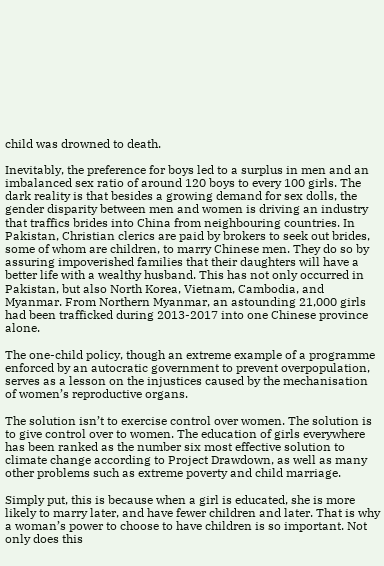child was drowned to death.

Inevitably, the preference for boys led to a surplus in men and an imbalanced sex ratio of around 120 boys to every 100 girls. The dark reality is that besides a growing demand for sex dolls, the gender disparity between men and women is driving an industry that traffics brides into China from neighbouring countries. In Pakistan, Christian clerics are paid by brokers to seek out brides, some of whom are children, to marry Chinese men. They do so by assuring impoverished families that their daughters will have a better life with a wealthy husband. This has not only occurred in Pakistan, but also North Korea, Vietnam, Cambodia, and Myanmar. From Northern Myanmar, an astounding 21,000 girls had been trafficked during 2013-2017 into one Chinese province alone.

The one-child policy, though an extreme example of a programme enforced by an autocratic government to prevent overpopulation, serves as a lesson on the injustices caused by the mechanisation of women’s reproductive organs.

The solution isn’t to exercise control over women. The solution is to give control over to women. The education of girls everywhere has been ranked as the number six most effective solution to climate change according to Project Drawdown, as well as many other problems such as extreme poverty and child marriage.

Simply put, this is because when a girl is educated, she is more likely to marry later, and have fewer children and later. That is why a woman’s power to choose to have children is so important. Not only does this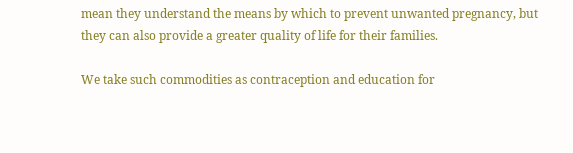mean they understand the means by which to prevent unwanted pregnancy, but they can also provide a greater quality of life for their families.

We take such commodities as contraception and education for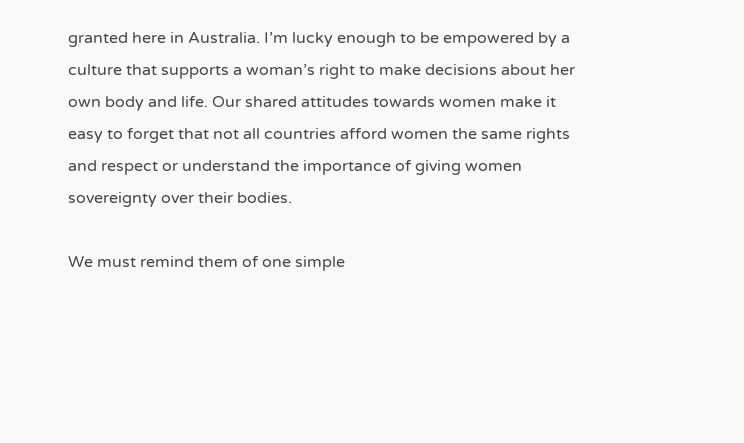granted here in Australia. I’m lucky enough to be empowered by a culture that supports a woman’s right to make decisions about her own body and life. Our shared attitudes towards women make it easy to forget that not all countries afford women the same rights and respect or understand the importance of giving women sovereignty over their bodies.

We must remind them of one simple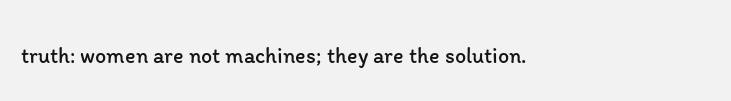truth: women are not machines; they are the solution.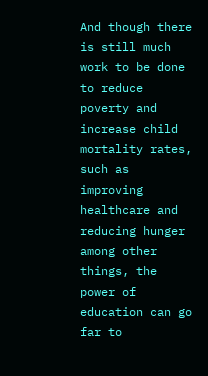And though there is still much work to be done to reduce poverty and increase child mortality rates, such as improving healthcare and reducing hunger among other things, the power of education can go far to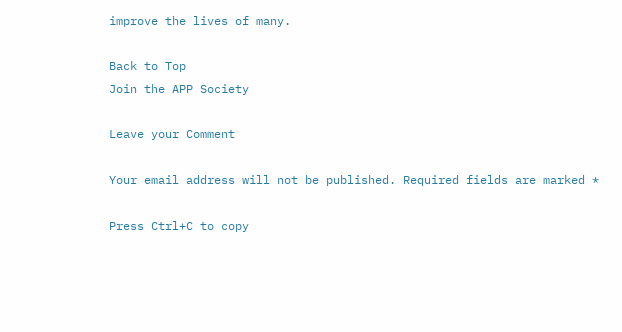improve the lives of many.

Back to Top
Join the APP Society

Leave your Comment

Your email address will not be published. Required fields are marked *

Press Ctrl+C to copy